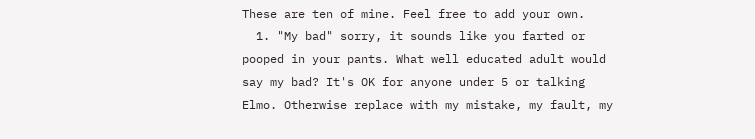These are ten of mine. Feel free to add your own.
  1. "My bad" sorry, it sounds like you farted or pooped in your pants. What well educated adult would say my bad? It's OK for anyone under 5 or talking Elmo. Otherwise replace with my mistake, my fault, my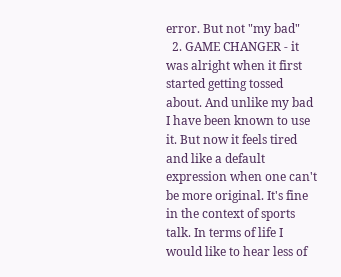error. But not "my bad"
  2. GAME CHANGER - it was alright when it first started getting tossed about. And unlike my bad I have been known to use it. But now it feels tired and like a default expression when one can't be more original. It's fine in the context of sports talk. In terms of life I would like to hear less of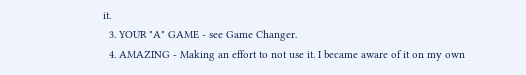it.
  3. YOUR "A" GAME - see Game Changer.
  4. AMAZING - Making an effort to not use it. I became aware of it on my own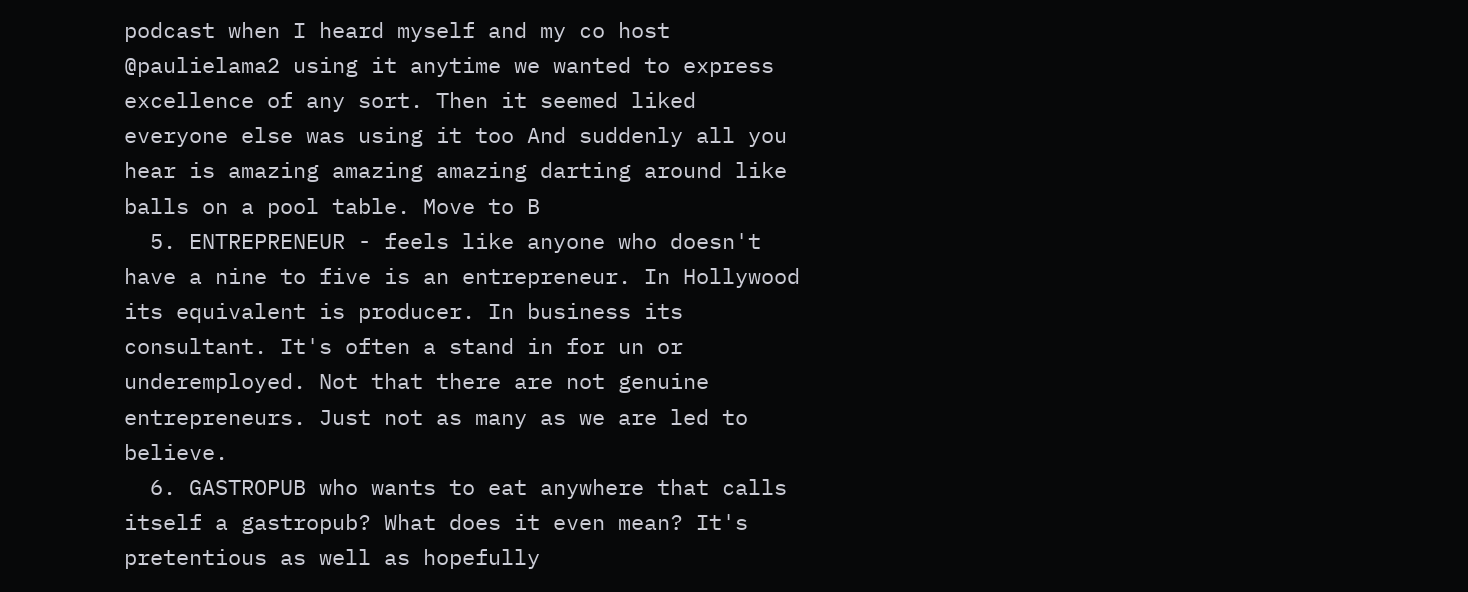podcast when I heard myself and my co host @paulielama2 using it anytime we wanted to express excellence of any sort. Then it seemed liked everyone else was using it too And suddenly all you hear is amazing amazing amazing darting around like balls on a pool table. Move to B
  5. ENTREPRENEUR - feels like anyone who doesn't have a nine to five is an entrepreneur. In Hollywood its equivalent is producer. In business its consultant. It's often a stand in for un or underemployed. Not that there are not genuine entrepreneurs. Just not as many as we are led to believe.
  6. GASTROPUB who wants to eat anywhere that calls itself a gastropub? What does it even mean? It's pretentious as well as hopefully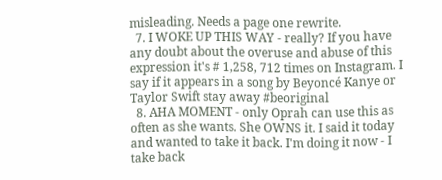misleading. Needs a page one rewrite.
  7. I WOKE UP THIS WAY - really? If you have any doubt about the overuse and abuse of this expression it's # 1,258, 712 times on Instagram. I say if it appears in a song by Beyoncé Kanye or Taylor Swift stay away #beoriginal
  8. AHA MOMENT - only Oprah can use this as often as she wants. She OWNS it. I said it today and wanted to take it back. I'm doing it now - I take back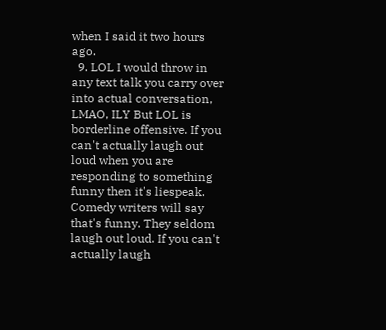when I said it two hours ago.
  9. LOL I would throw in any text talk you carry over into actual conversation, LMAO, ILY But LOL is borderline offensive. If you can't actually laugh out loud when you are responding to something funny then it's liespeak. Comedy writers will say that's funny. They seldom laugh out loud. If you can't actually laugh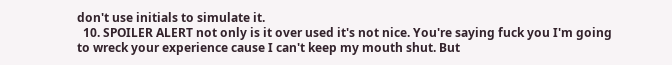don't use initials to simulate it.
  10. SPOILER ALERT not only is it over used it's not nice. You're saying fuck you I'm going to wreck your experience cause I can't keep my mouth shut. But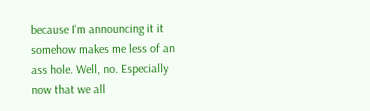because I'm announcing it it somehow makes me less of an ass hole. Well, no. Especially now that we all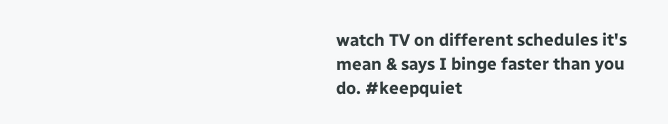watch TV on different schedules it's mean & says I binge faster than you do. #keepquiet